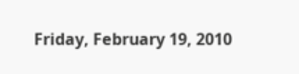Friday, February 19, 2010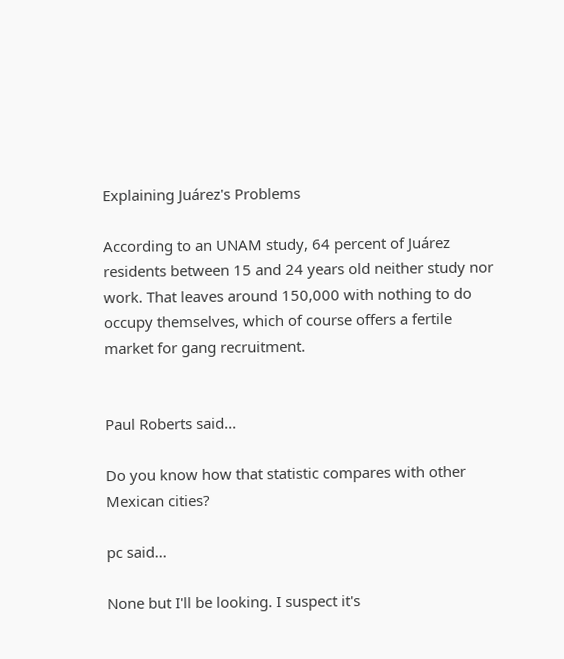Explaining Juárez's Problems

According to an UNAM study, 64 percent of Juárez residents between 15 and 24 years old neither study nor work. That leaves around 150,000 with nothing to do occupy themselves, which of course offers a fertile market for gang recruitment.


Paul Roberts said...

Do you know how that statistic compares with other Mexican cities?

pc said...

None but I'll be looking. I suspect it's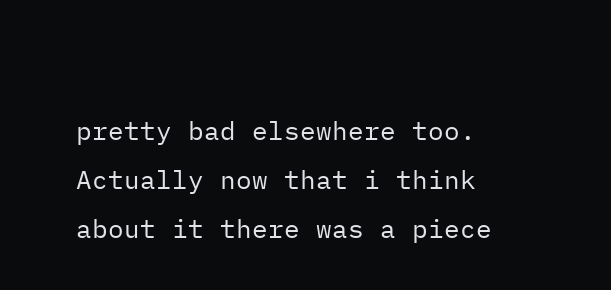pretty bad elsewhere too. Actually now that i think about it there was a piece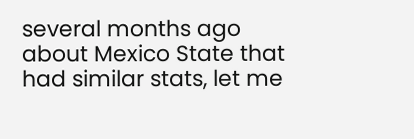several months ago about Mexico State that had similar stats, let me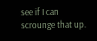see if I can scrounge that up.